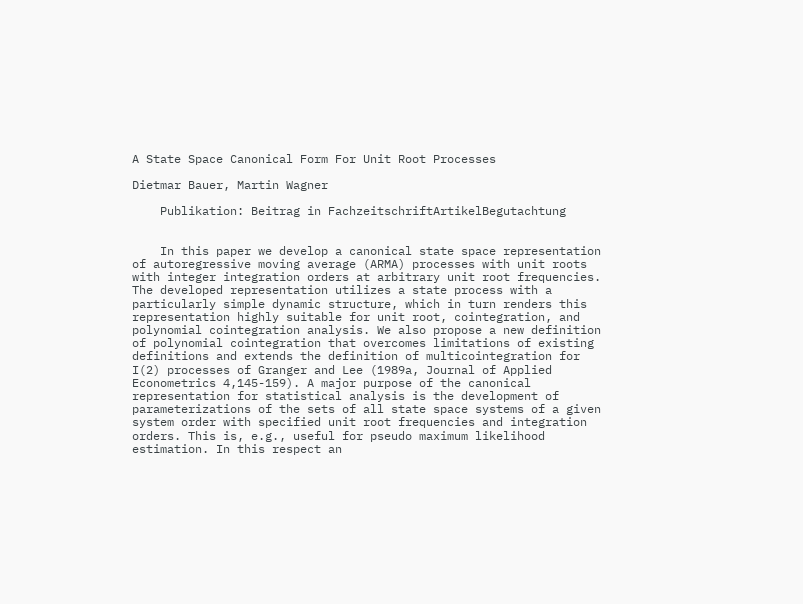A State Space Canonical Form For Unit Root Processes

Dietmar Bauer, Martin Wagner

    Publikation: Beitrag in FachzeitschriftArtikelBegutachtung


    In this paper we develop a canonical state space representation of autoregressive moving average (ARMA) processes with unit roots with integer integration orders at arbitrary unit root frequencies. The developed representation utilizes a state process with a particularly simple dynamic structure, which in turn renders this representation highly suitable for unit root, cointegration, and polynomial cointegration analysis. We also propose a new definition of polynomial cointegration that overcomes limitations of existing definitions and extends the definition of multicointegration for I(2) processes of Granger and Lee (1989a, Journal of Applied Econometrics 4,145-159). A major purpose of the canonical representation for statistical analysis is the development of parameterizations of the sets of all state space systems of a given system order with specified unit root frequencies and integration orders. This is, e.g., useful for pseudo maximum likelihood estimation. In this respect an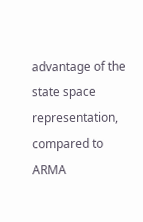advantage of the state space representation, compared to ARMA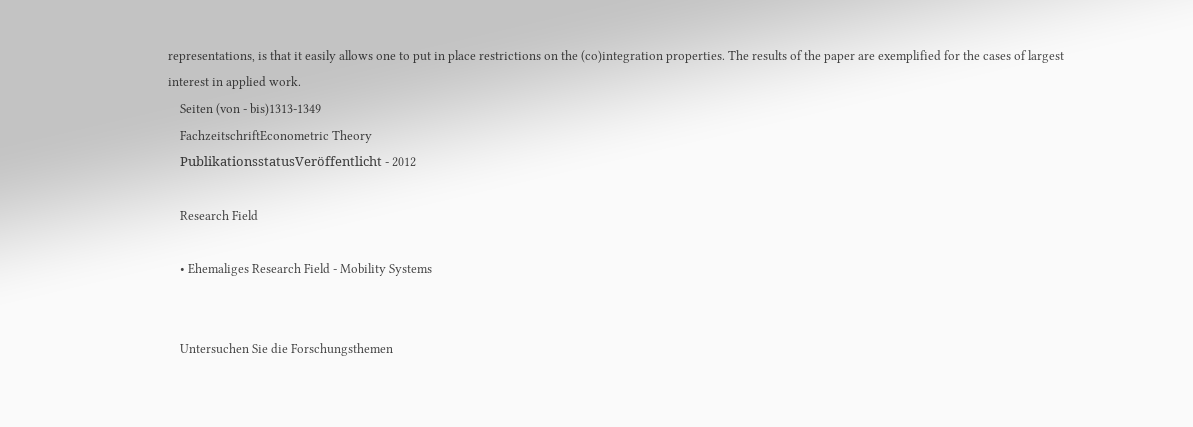representations, is that it easily allows one to put in place restrictions on the (co)integration properties. The results of the paper are exemplified for the cases of largest interest in applied work.
    Seiten (von - bis)1313-1349
    FachzeitschriftEconometric Theory
    PublikationsstatusVeröffentlicht - 2012

    Research Field

    • Ehemaliges Research Field - Mobility Systems


    Untersuchen Sie die Forschungsthemen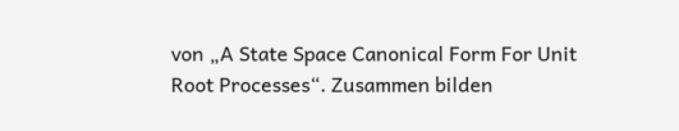von „A State Space Canonical Form For Unit Root Processes“. Zusammen bilden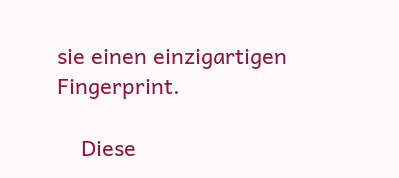sie einen einzigartigen Fingerprint.

    Diese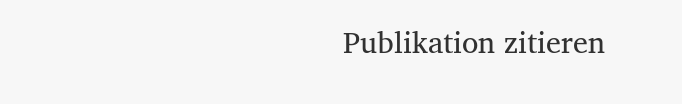Publikation zitieren